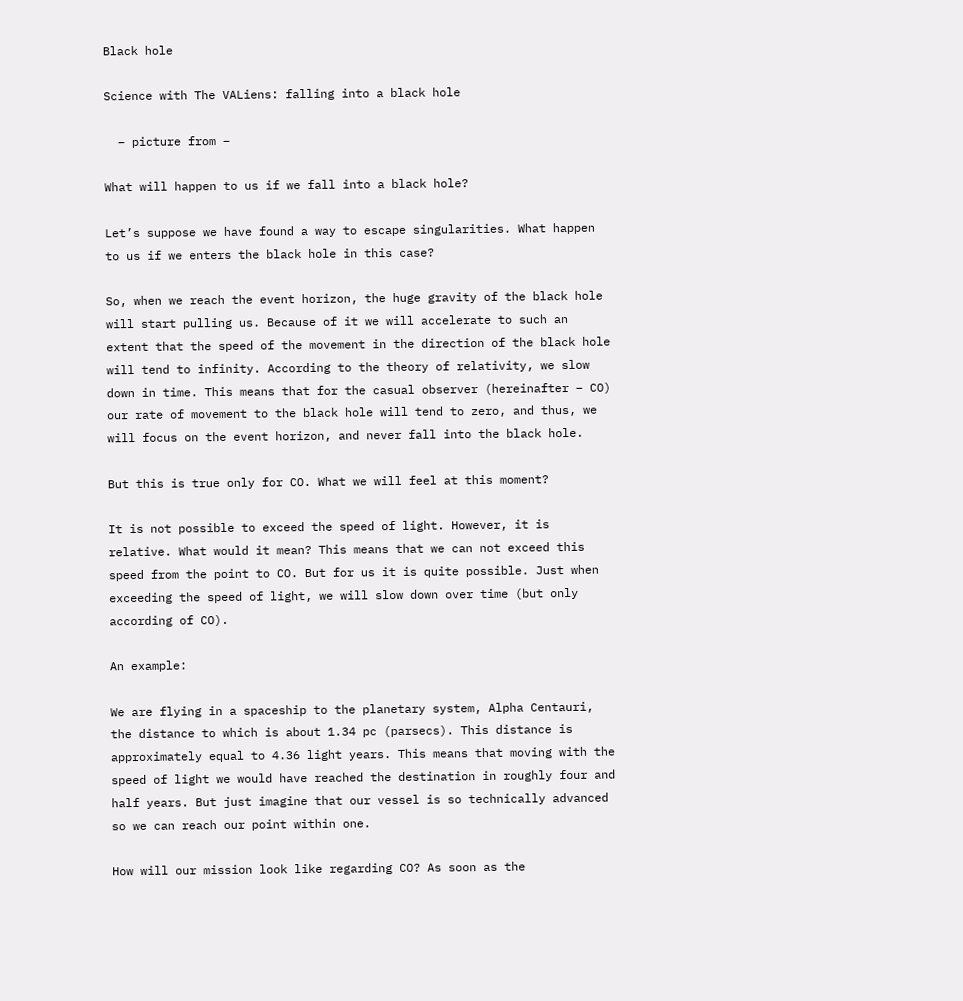Black hole

Science with The VALiens: falling into a black hole

  – picture from –

What will happen to us if we fall into a black hole?

Let’s suppose we have found a way to escape singularities. What happen to us if we enters the black hole in this case?

So, when we reach the event horizon, the huge gravity of the black hole will start pulling us. Because of it we will accelerate to such an extent that the speed of the movement in the direction of the black hole will tend to infinity. According to the theory of relativity, we slow down in time. This means that for the casual observer (hereinafter – CO) our rate of movement to the black hole will tend to zero, and thus, we will focus on the event horizon, and never fall into the black hole.

But this is true only for CO. What we will feel at this moment?

It is not possible to exceed the speed of light. However, it is relative. What would it mean? This means that we can not exceed this speed from the point to CO. But for us it is quite possible. Just when exceeding the speed of light, we will slow down over time (but only according of CO).

An example:

We are flying in a spaceship to the planetary system, Alpha Centauri, the distance to which is about 1.34 pc (parsecs). This distance is approximately equal to 4.36 light years. This means that moving with the speed of light we would have reached the destination in roughly four and half years. But just imagine that our vessel is so technically advanced so we can reach our point within one.

How will our mission look like regarding CO? As soon as the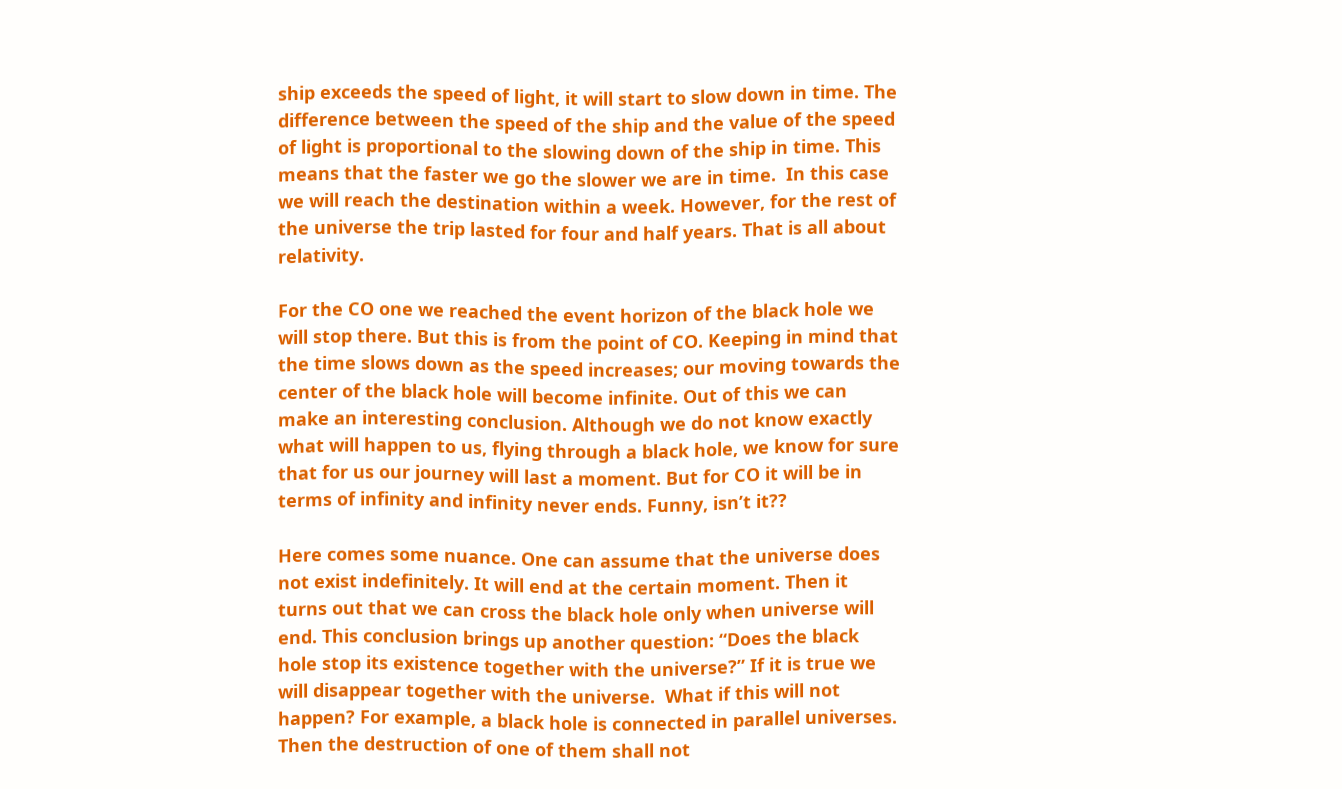ship exceeds the speed of light, it will start to slow down in time. The difference between the speed of the ship and the value of the speed of light is proportional to the slowing down of the ship in time. This means that the faster we go the slower we are in time.  In this case we will reach the destination within a week. However, for the rest of the universe the trip lasted for four and half years. That is all about relativity.

For the CO one we reached the event horizon of the black hole we will stop there. But this is from the point of CO. Keeping in mind that the time slows down as the speed increases; our moving towards the center of the black hole will become infinite. Out of this we can make an interesting conclusion. Although we do not know exactly what will happen to us, flying through a black hole, we know for sure that for us our journey will last a moment. But for CO it will be in terms of infinity and infinity never ends. Funny, isn’t it??

Here comes some nuance. One can assume that the universe does not exist indefinitely. It will end at the certain moment. Then it turns out that we can cross the black hole only when universe will end. This conclusion brings up another question: “Does the black hole stop its existence together with the universe?” If it is true we will disappear together with the universe.  What if this will not happen? For example, a black hole is connected in parallel universes. Then the destruction of one of them shall not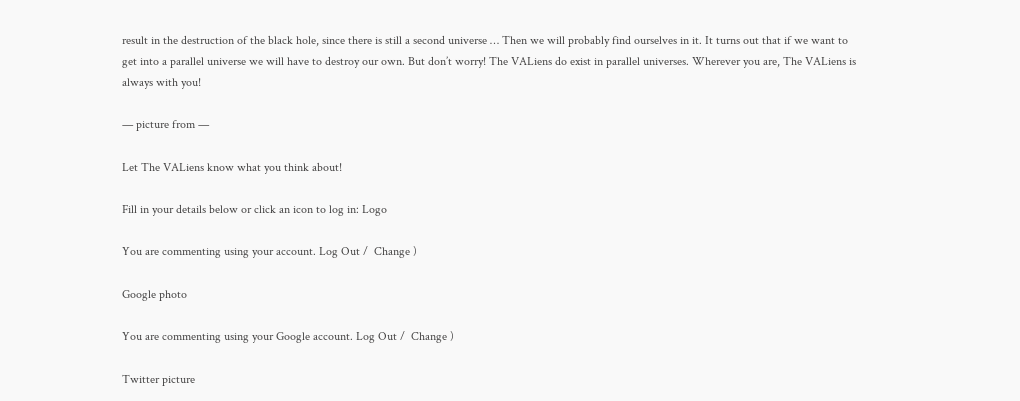result in the destruction of the black hole, since there is still a second universe … Then we will probably find ourselves in it. It turns out that if we want to get into a parallel universe we will have to destroy our own. But don’t worry! The VALiens do exist in parallel universes. Wherever you are, The VALiens is always with you!

— picture from —

Let The VALiens know what you think about!

Fill in your details below or click an icon to log in: Logo

You are commenting using your account. Log Out /  Change )

Google photo

You are commenting using your Google account. Log Out /  Change )

Twitter picture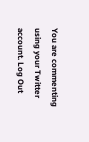You are commenting using your Twitter account. Log Out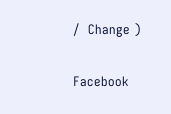/  Change )

Facebook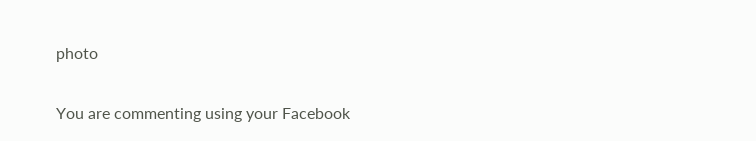photo

You are commenting using your Facebook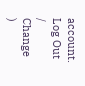account. Log Out /  Change )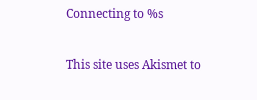Connecting to %s

This site uses Akismet to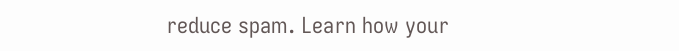reduce spam. Learn how your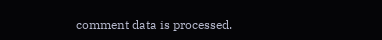comment data is processed.